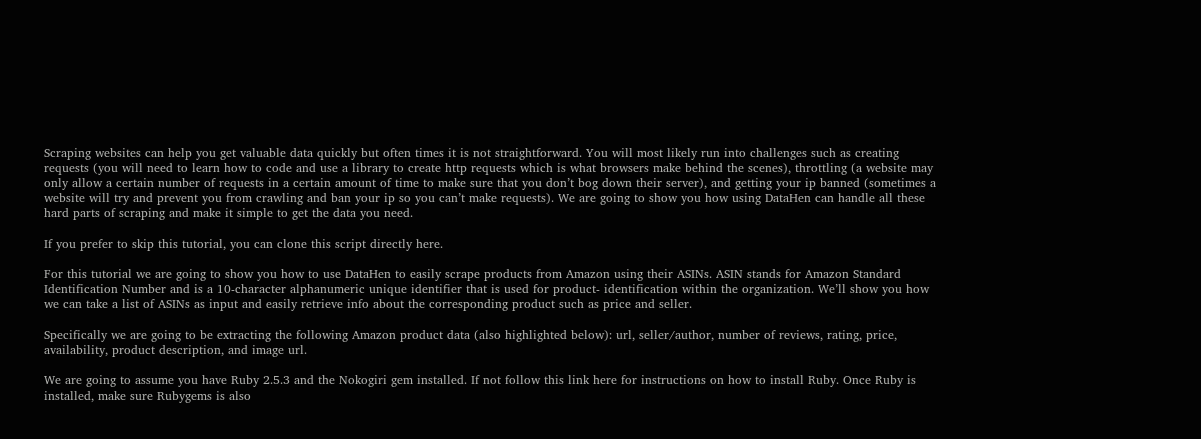Scraping websites can help you get valuable data quickly but often times it is not straightforward. You will most likely run into challenges such as creating requests (you will need to learn how to code and use a library to create http requests which is what browsers make behind the scenes), throttling (a website may only allow a certain number of requests in a certain amount of time to make sure that you don’t bog down their server), and getting your ip banned (sometimes a website will try and prevent you from crawling and ban your ip so you can’t make requests). We are going to show you how using DataHen can handle all these hard parts of scraping and make it simple to get the data you need.

If you prefer to skip this tutorial, you can clone this script directly here.

For this tutorial we are going to show you how to use DataHen to easily scrape products from Amazon using their ASINs. ASIN stands for Amazon Standard Identification Number and is a 10-character alphanumeric unique identifier that is used for product- identification within the organization. We’ll show you how we can take a list of ASINs as input and easily retrieve info about the corresponding product such as price and seller.

Specifically we are going to be extracting the following Amazon product data (also highlighted below): url, seller/author, number of reviews, rating, price, availability, product description, and image url.

We are going to assume you have Ruby 2.5.3 and the Nokogiri gem installed. If not follow this link here for instructions on how to install Ruby. Once Ruby is installed, make sure Rubygems is also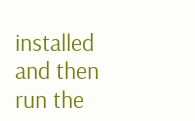installed and then run the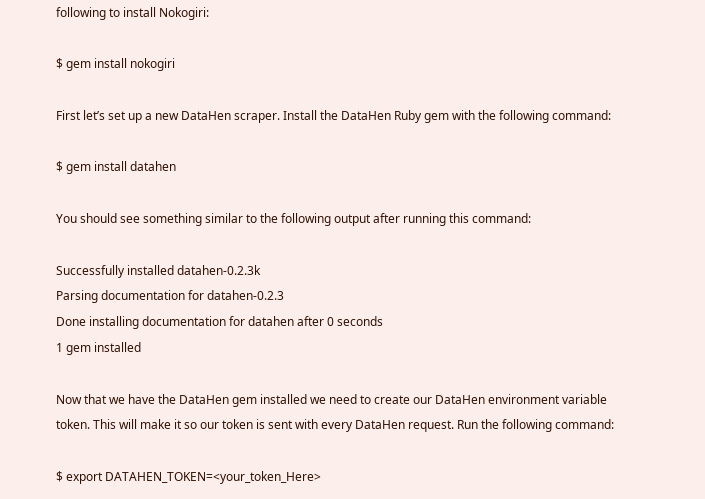following to install Nokogiri:

$ gem install nokogiri

First let’s set up a new DataHen scraper. Install the DataHen Ruby gem with the following command:

$ gem install datahen

You should see something similar to the following output after running this command:

Successfully installed datahen-0.2.3k
Parsing documentation for datahen-0.2.3
Done installing documentation for datahen after 0 seconds
1 gem installed

Now that we have the DataHen gem installed we need to create our DataHen environment variable token. This will make it so our token is sent with every DataHen request. Run the following command:

$ export DATAHEN_TOKEN=<your_token_Here>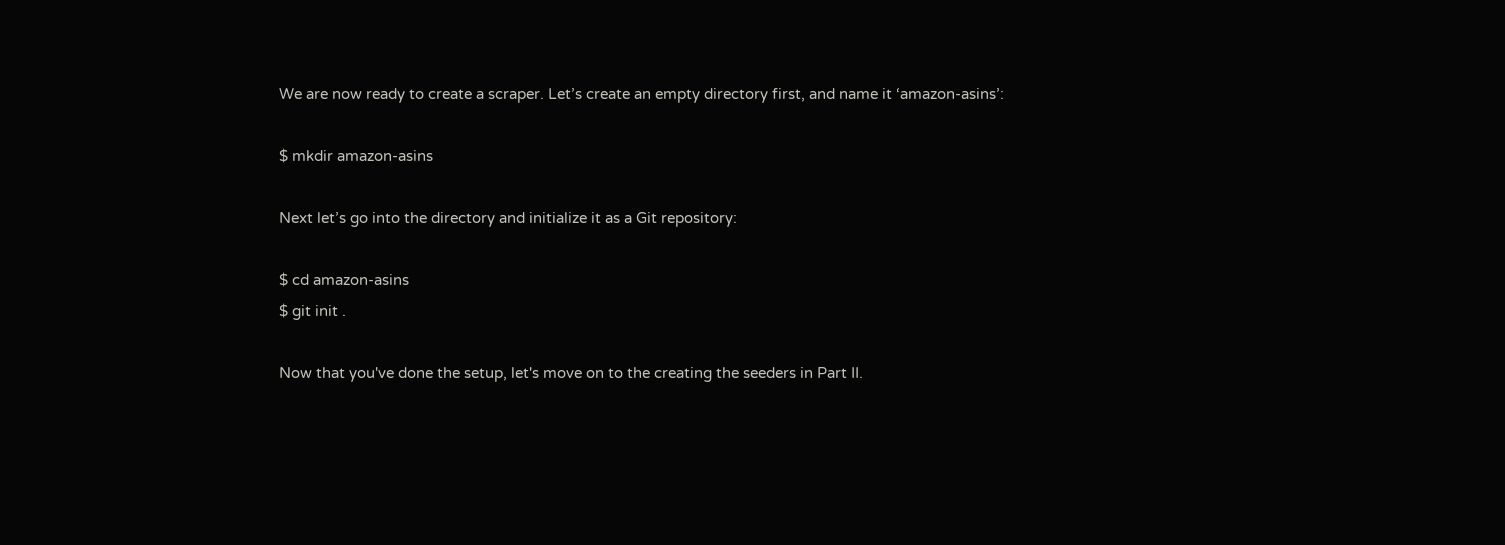We are now ready to create a scraper. Let’s create an empty directory first, and name it ‘amazon-asins’:

$ mkdir amazon-asins

Next let’s go into the directory and initialize it as a Git repository:

$ cd amazon-asins
$ git init .

Now that you've done the setup, let's move on to the creating the seeders in Part II.